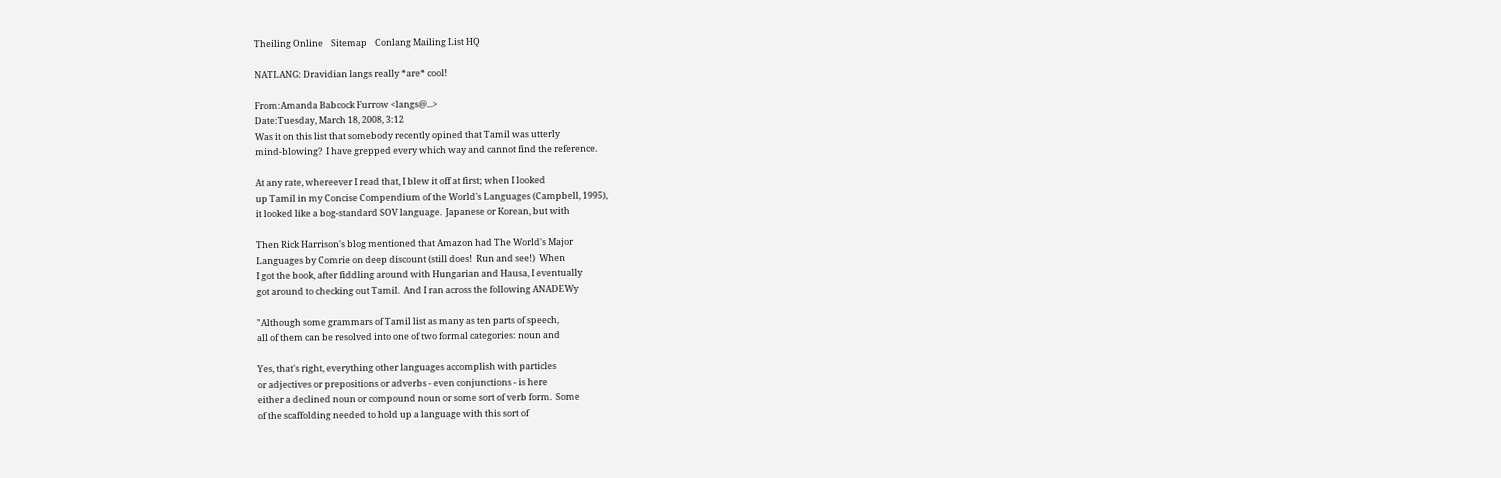Theiling Online    Sitemap    Conlang Mailing List HQ

NATLANG: Dravidian langs really *are* cool!

From:Amanda Babcock Furrow <langs@...>
Date:Tuesday, March 18, 2008, 3:12
Was it on this list that somebody recently opined that Tamil was utterly
mind-blowing?  I have grepped every which way and cannot find the reference.

At any rate, whereever I read that, I blew it off at first; when I looked
up Tamil in my Concise Compendium of the World's Languages (Campbell, 1995),
it looked like a bog-standard SOV language.  Japanese or Korean, but with

Then Rick Harrison's blog mentioned that Amazon had The World's Major
Languages by Comrie on deep discount (still does!  Run and see!)  When
I got the book, after fiddling around with Hungarian and Hausa, I eventually
got around to checking out Tamil.  And I ran across the following ANADEWy

"Although some grammars of Tamil list as many as ten parts of speech,
all of them can be resolved into one of two formal categories: noun and

Yes, that's right, everything other languages accomplish with particles
or adjectives or prepositions or adverbs - even conjunctions - is here
either a declined noun or compound noun or some sort of verb form.  Some
of the scaffolding needed to hold up a language with this sort of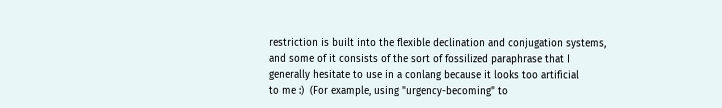restriction is built into the flexible declination and conjugation systems,
and some of it consists of the sort of fossilized paraphrase that I
generally hesitate to use in a conlang because it looks too artificial
to me :)  (For example, using "urgency-becoming" to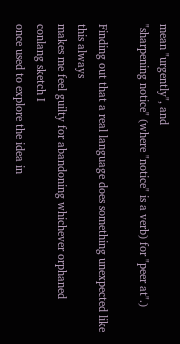mean "urgently", and
"sharpening notice" (where "notice" is a verb) for "peer at".)

Finding out that a real language does something unexpected like this always
makes me feel guilty for abandoning whichever orphaned conlang sketch I
once used to explore the idea in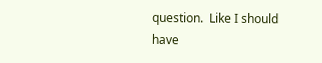question.  Like I should have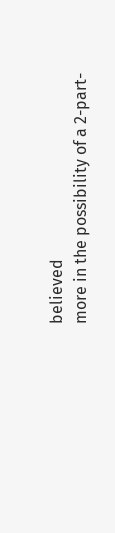believed
more in the possibility of a 2-part-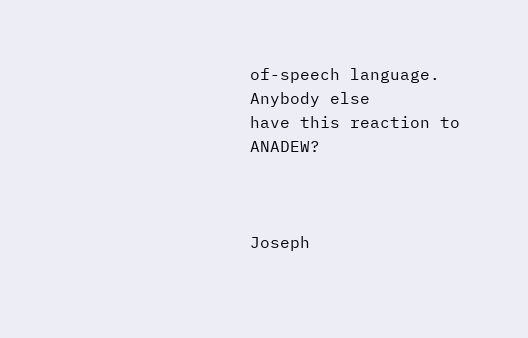of-speech language.  Anybody else
have this reaction to ANADEW?



Joseph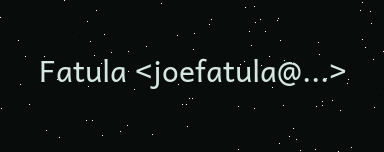Fatula <joefatula@...>